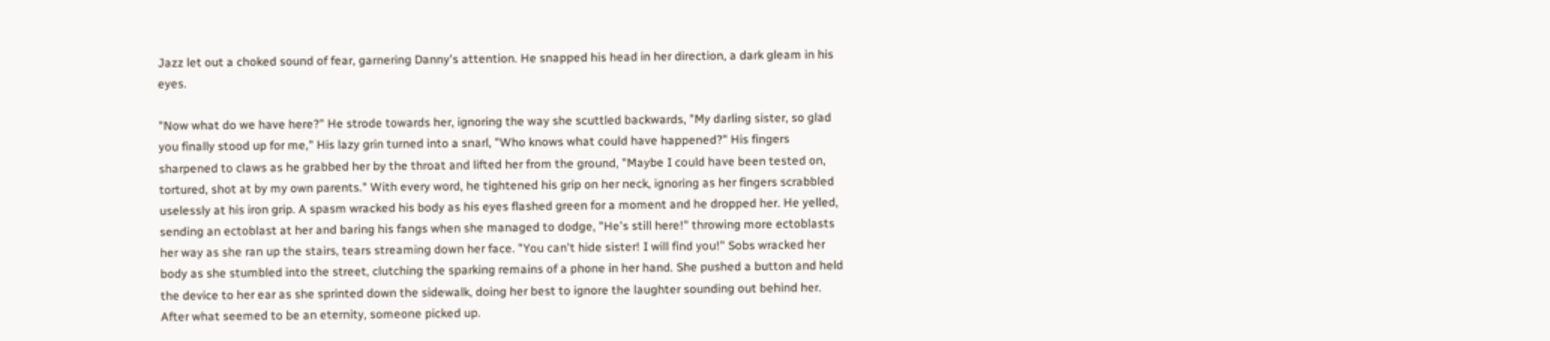Jazz let out a choked sound of fear, garnering Danny's attention. He snapped his head in her direction, a dark gleam in his eyes.

"Now what do we have here?" He strode towards her, ignoring the way she scuttled backwards, "My darling sister, so glad you finally stood up for me," His lazy grin turned into a snarl, "Who knows what could have happened?" His fingers sharpened to claws as he grabbed her by the throat and lifted her from the ground, "Maybe I could have been tested on, tortured, shot at by my own parents." With every word, he tightened his grip on her neck, ignoring as her fingers scrabbled uselessly at his iron grip. A spasm wracked his body as his eyes flashed green for a moment and he dropped her. He yelled, sending an ectoblast at her and baring his fangs when she managed to dodge, "He's still here!" throwing more ectoblasts her way as she ran up the stairs, tears streaming down her face. "You can't hide sister! I will find you!" Sobs wracked her body as she stumbled into the street, clutching the sparking remains of a phone in her hand. She pushed a button and held the device to her ear as she sprinted down the sidewalk, doing her best to ignore the laughter sounding out behind her. After what seemed to be an eternity, someone picked up.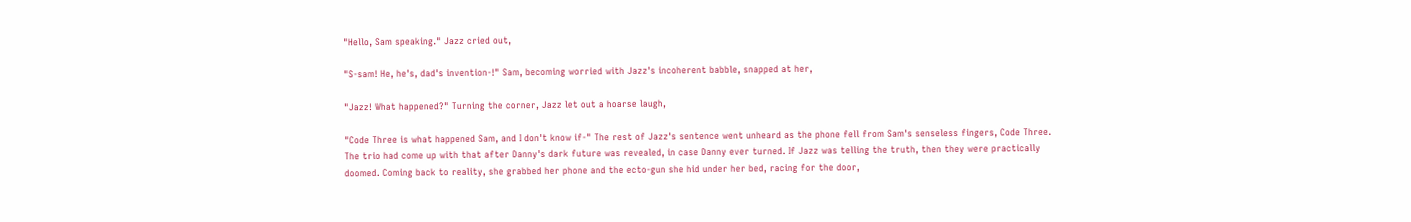"Hello, Sam speaking." Jazz cried out,

"S-sam! He, he's, dad's invention-!" Sam, becoming worried with Jazz's incoherent babble, snapped at her,

"Jazz! What happened?" Turning the corner, Jazz let out a hoarse laugh,

"Code Three is what happened Sam, and I don't know if-" The rest of Jazz's sentence went unheard as the phone fell from Sam's senseless fingers, Code Three. The trio had come up with that after Danny's dark future was revealed, in case Danny ever turned. If Jazz was telling the truth, then they were practically doomed. Coming back to reality, she grabbed her phone and the ecto-gun she hid under her bed, racing for the door,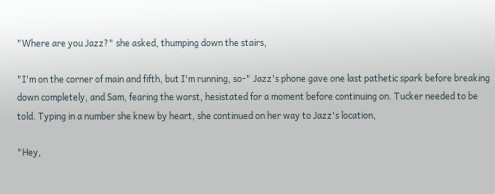"Where are you Jazz?" she asked, thumping down the stairs,

"I'm on the corner of main and fifth, but I'm running, so-" Jazz's phone gave one last pathetic spark before breaking down completely, and Sam, fearing the worst, hesistated for a moment before continuing on. Tucker needed to be told. Typing in a number she knew by heart, she continued on her way to Jazz's location,

"Hey,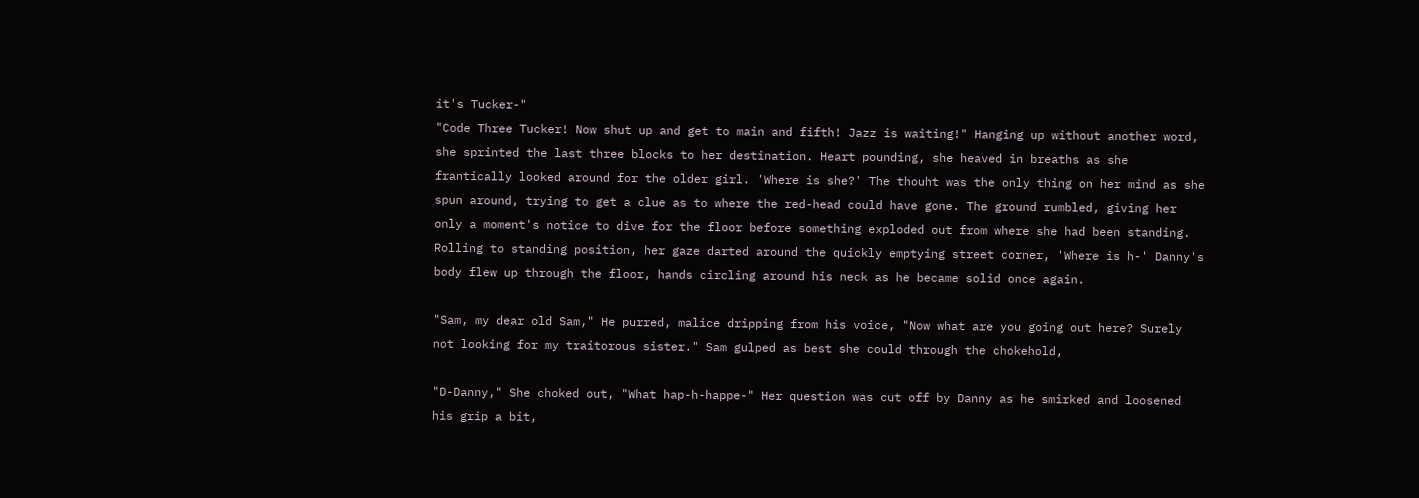it's Tucker-"
"Code Three Tucker! Now shut up and get to main and fifth! Jazz is waiting!" Hanging up without another word, she sprinted the last three blocks to her destination. Heart pounding, she heaved in breaths as she frantically looked around for the older girl. 'Where is she?' The thouht was the only thing on her mind as she spun around, trying to get a clue as to where the red-head could have gone. The ground rumbled, giving her only a moment's notice to dive for the floor before something exploded out from where she had been standing. Rolling to standing position, her gaze darted around the quickly emptying street corner, 'Where is h-' Danny's body flew up through the floor, hands circling around his neck as he became solid once again.

"Sam, my dear old Sam," He purred, malice dripping from his voice, "Now what are you going out here? Surely not looking for my traitorous sister." Sam gulped as best she could through the chokehold,

"D-Danny," She choked out, "What hap-h-happe-" Her question was cut off by Danny as he smirked and loosened his grip a bit,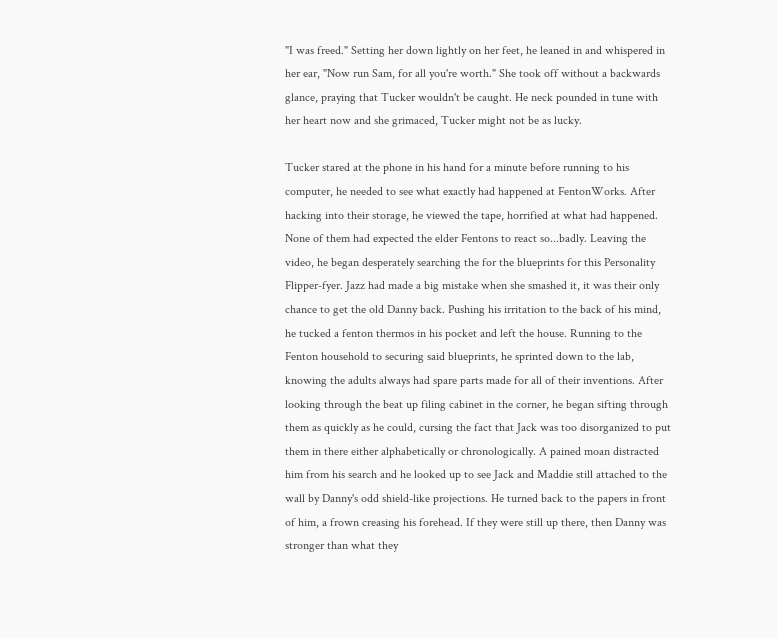"I was freed." Setting her down lightly on her feet, he leaned in and whispered in her ear, "Now run Sam, for all you're worth." She took off without a backwards glance, praying that Tucker wouldn't be caught. He neck pounded in tune with her heart now and she grimaced, Tucker might not be as lucky.

Tucker stared at the phone in his hand for a minute before running to his computer, he needed to see what exactly had happened at FentonWorks. After hacking into their storage, he viewed the tape, horrified at what had happened. None of them had expected the elder Fentons to react so...badly. Leaving the video, he began desperately searching the for the blueprints for this Personality Flipper-fyer. Jazz had made a big mistake when she smashed it, it was their only chance to get the old Danny back. Pushing his irritation to the back of his mind, he tucked a fenton thermos in his pocket and left the house. Running to the Fenton household to securing said blueprints, he sprinted down to the lab, knowing the adults always had spare parts made for all of their inventions. After looking through the beat up filing cabinet in the corner, he began sifting through them as quickly as he could, cursing the fact that Jack was too disorganized to put them in there either alphabetically or chronologically. A pained moan distracted him from his search and he looked up to see Jack and Maddie still attached to the wall by Danny's odd shield-like projections. He turned back to the papers in front of him, a frown creasing his forehead. If they were still up there, then Danny was stronger than what they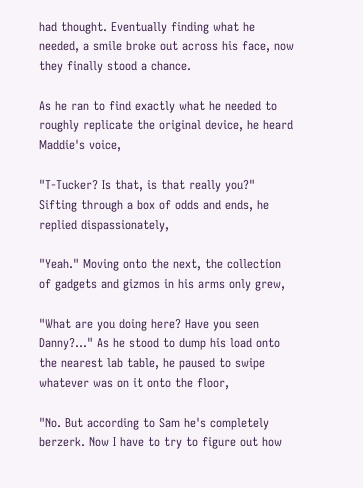had thought. Eventually finding what he needed, a smile broke out across his face, now they finally stood a chance.

As he ran to find exactly what he needed to roughly replicate the original device, he heard Maddie's voice,

"T-Tucker? Is that, is that really you?" Sifting through a box of odds and ends, he replied dispassionately,

"Yeah." Moving onto the next, the collection of gadgets and gizmos in his arms only grew,

"What are you doing here? Have you seen Danny?..." As he stood to dump his load onto the nearest lab table, he paused to swipe whatever was on it onto the floor,

"No. But according to Sam he's completely berzerk. Now I have to try to figure out how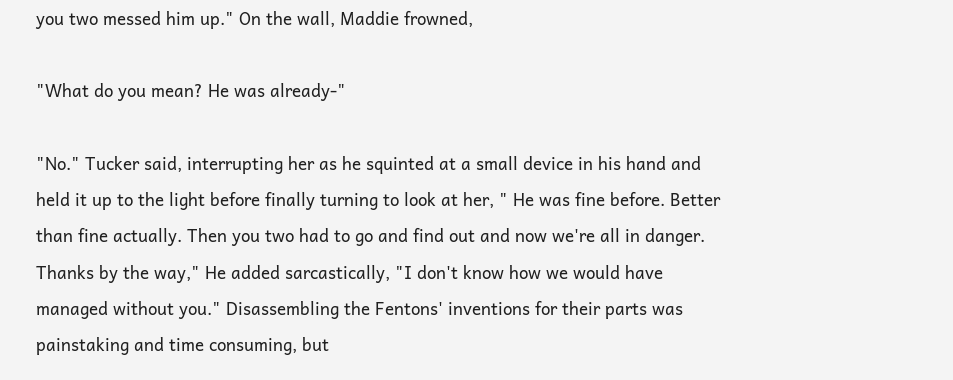you two messed him up." On the wall, Maddie frowned,

"What do you mean? He was already-"

"No." Tucker said, interrupting her as he squinted at a small device in his hand and held it up to the light before finally turning to look at her, " He was fine before. Better than fine actually. Then you two had to go and find out and now we're all in danger. Thanks by the way," He added sarcastically, "I don't know how we would have managed without you." Disassembling the Fentons' inventions for their parts was painstaking and time consuming, but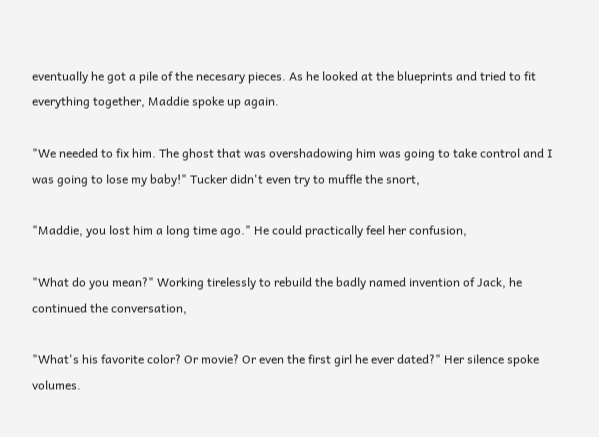eventually he got a pile of the necesary pieces. As he looked at the blueprints and tried to fit everything together, Maddie spoke up again.

"We needed to fix him. The ghost that was overshadowing him was going to take control and I was going to lose my baby!" Tucker didn't even try to muffle the snort,

"Maddie, you lost him a long time ago." He could practically feel her confusion,

"What do you mean?" Working tirelessly to rebuild the badly named invention of Jack, he continued the conversation,

"What's his favorite color? Or movie? Or even the first girl he ever dated?" Her silence spoke volumes.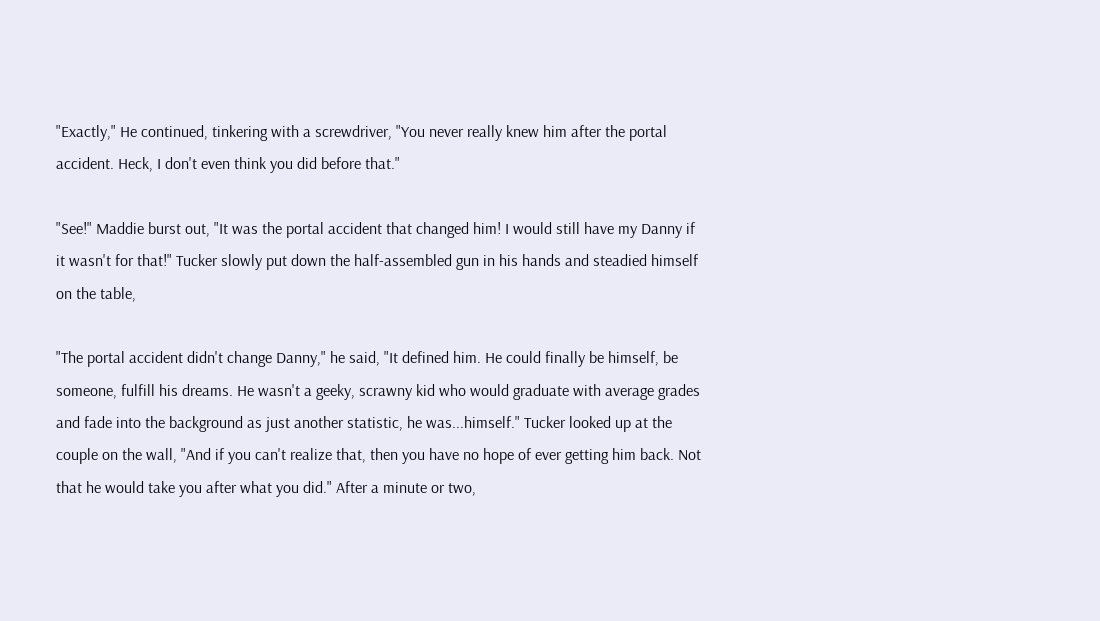"Exactly," He continued, tinkering with a screwdriver, "You never really knew him after the portal accident. Heck, I don't even think you did before that."

"See!" Maddie burst out, "It was the portal accident that changed him! I would still have my Danny if it wasn't for that!" Tucker slowly put down the half-assembled gun in his hands and steadied himself on the table,

"The portal accident didn't change Danny," he said, "It defined him. He could finally be himself, be someone, fulfill his dreams. He wasn't a geeky, scrawny kid who would graduate with average grades and fade into the background as just another statistic, he was...himself." Tucker looked up at the couple on the wall, "And if you can't realize that, then you have no hope of ever getting him back. Not that he would take you after what you did." After a minute or two,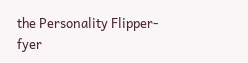the Personality Flipper-fyer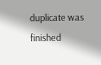duplicate was finished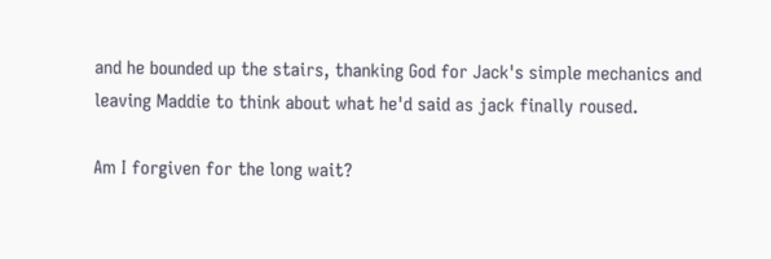and he bounded up the stairs, thanking God for Jack's simple mechanics and leaving Maddie to think about what he'd said as jack finally roused.

Am I forgiven for the long wait?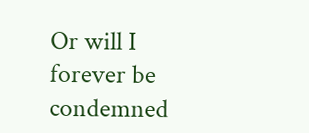Or will I forever be condemned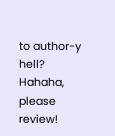to author-y hell? Hahaha, please review!